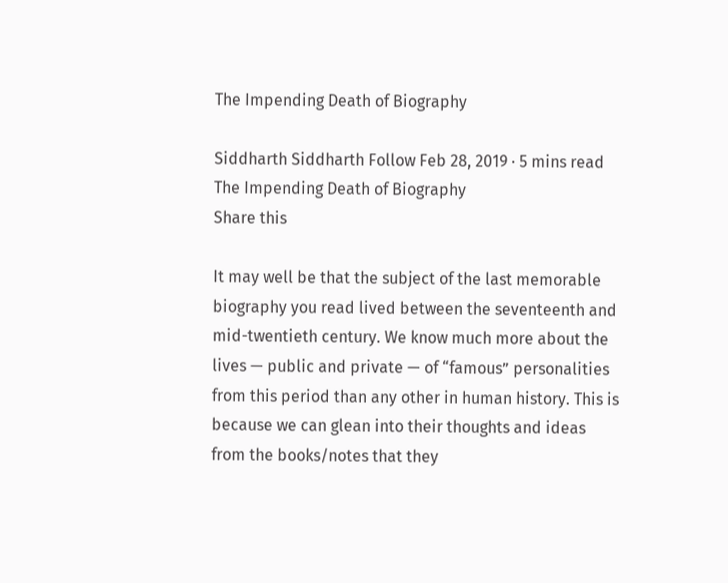The Impending Death of Biography

Siddharth Siddharth Follow Feb 28, 2019 · 5 mins read
The Impending Death of Biography
Share this

It may well be that the subject of the last memorable biography you read lived between the seventeenth and mid-twentieth century. We know much more about the lives — public and private — of “famous” personalities from this period than any other in human history. This is because we can glean into their thoughts and ideas from the books/notes that they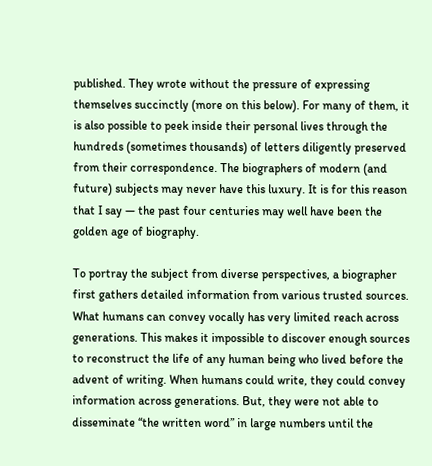published. They wrote without the pressure of expressing themselves succinctly (more on this below). For many of them, it is also possible to peek inside their personal lives through the hundreds (sometimes thousands) of letters diligently preserved from their correspondence. The biographers of modern (and future) subjects may never have this luxury. It is for this reason that I say — the past four centuries may well have been the golden age of biography.

To portray the subject from diverse perspectives, a biographer first gathers detailed information from various trusted sources. What humans can convey vocally has very limited reach across generations. This makes it impossible to discover enough sources to reconstruct the life of any human being who lived before the advent of writing. When humans could write, they could convey information across generations. But, they were not able to disseminate “the written word” in large numbers until the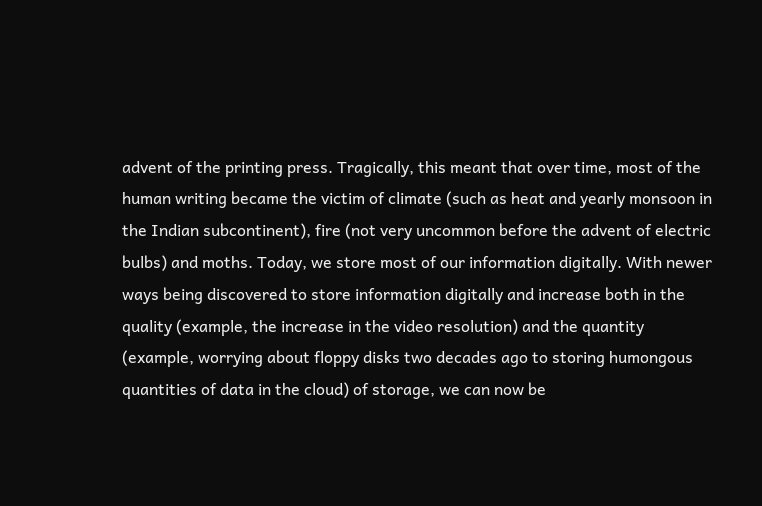advent of the printing press. Tragically, this meant that over time, most of the human writing became the victim of climate (such as heat and yearly monsoon in the Indian subcontinent), fire (not very uncommon before the advent of electric bulbs) and moths. Today, we store most of our information digitally. With newer ways being discovered to store information digitally and increase both in the quality (example, the increase in the video resolution) and the quantity (example, worrying about floppy disks two decades ago to storing humongous quantities of data in the cloud) of storage, we can now be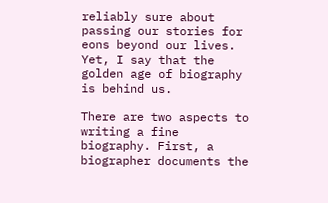reliably sure about passing our stories for eons beyond our lives. Yet, I say that the golden age of biography is behind us.

There are two aspects to writing a fine biography. First, a biographer documents the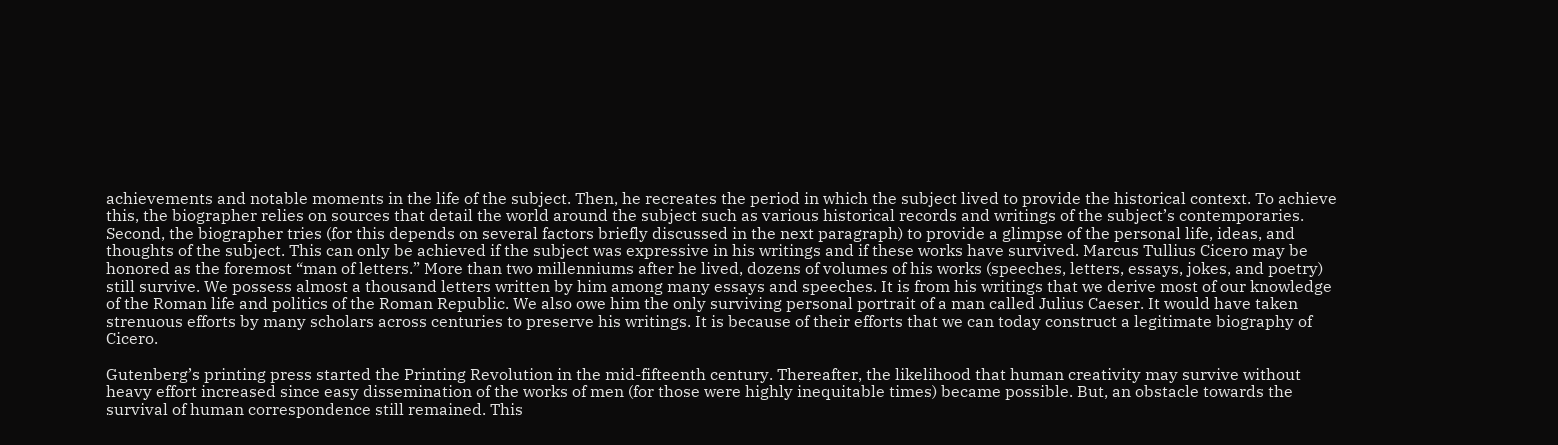achievements and notable moments in the life of the subject. Then, he recreates the period in which the subject lived to provide the historical context. To achieve this, the biographer relies on sources that detail the world around the subject such as various historical records and writings of the subject’s contemporaries. Second, the biographer tries (for this depends on several factors briefly discussed in the next paragraph) to provide a glimpse of the personal life, ideas, and thoughts of the subject. This can only be achieved if the subject was expressive in his writings and if these works have survived. Marcus Tullius Cicero may be honored as the foremost “man of letters.” More than two millenniums after he lived, dozens of volumes of his works (speeches, letters, essays, jokes, and poetry) still survive. We possess almost a thousand letters written by him among many essays and speeches. It is from his writings that we derive most of our knowledge of the Roman life and politics of the Roman Republic. We also owe him the only surviving personal portrait of a man called Julius Caeser. It would have taken strenuous efforts by many scholars across centuries to preserve his writings. It is because of their efforts that we can today construct a legitimate biography of Cicero.

Gutenberg’s printing press started the Printing Revolution in the mid-fifteenth century. Thereafter, the likelihood that human creativity may survive without heavy effort increased since easy dissemination of the works of men (for those were highly inequitable times) became possible. But, an obstacle towards the survival of human correspondence still remained. This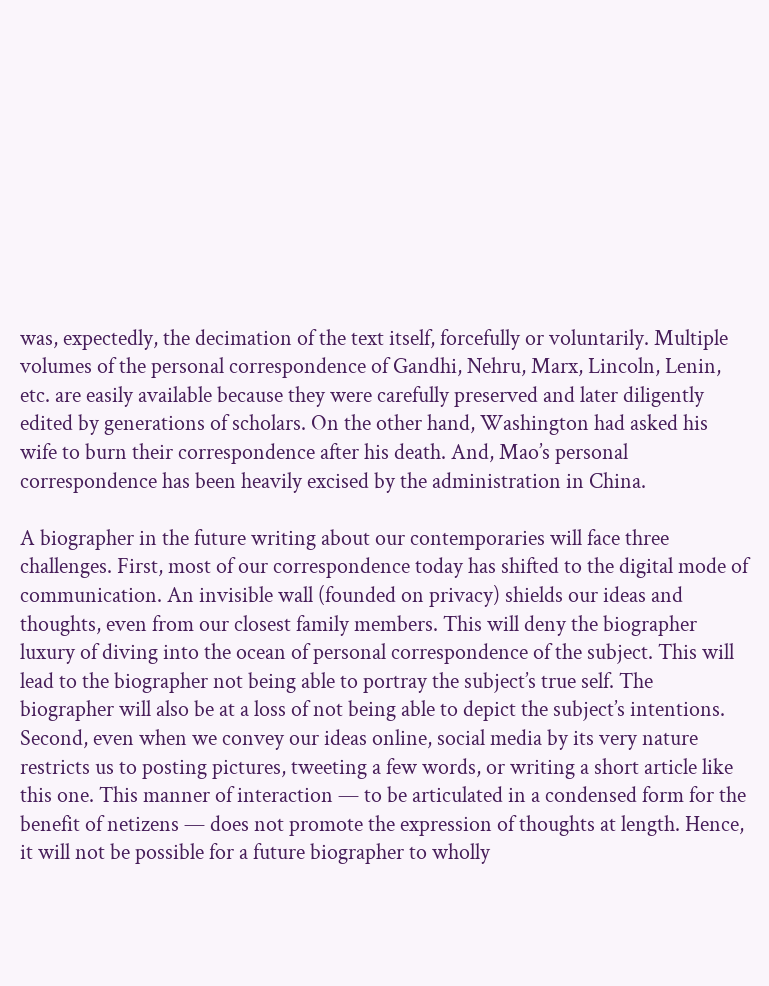was, expectedly, the decimation of the text itself, forcefully or voluntarily. Multiple volumes of the personal correspondence of Gandhi, Nehru, Marx, Lincoln, Lenin, etc. are easily available because they were carefully preserved and later diligently edited by generations of scholars. On the other hand, Washington had asked his wife to burn their correspondence after his death. And, Mao’s personal correspondence has been heavily excised by the administration in China.

A biographer in the future writing about our contemporaries will face three challenges. First, most of our correspondence today has shifted to the digital mode of communication. An invisible wall (founded on privacy) shields our ideas and thoughts, even from our closest family members. This will deny the biographer luxury of diving into the ocean of personal correspondence of the subject. This will lead to the biographer not being able to portray the subject’s true self. The biographer will also be at a loss of not being able to depict the subject’s intentions. Second, even when we convey our ideas online, social media by its very nature restricts us to posting pictures, tweeting a few words, or writing a short article like this one. This manner of interaction — to be articulated in a condensed form for the benefit of netizens — does not promote the expression of thoughts at length. Hence, it will not be possible for a future biographer to wholly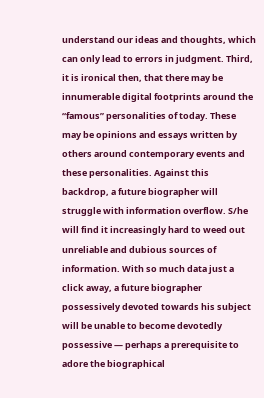understand our ideas and thoughts, which can only lead to errors in judgment. Third, it is ironical then, that there may be innumerable digital footprints around the “famous” personalities of today. These may be opinions and essays written by others around contemporary events and these personalities. Against this backdrop, a future biographer will struggle with information overflow. S/he will find it increasingly hard to weed out unreliable and dubious sources of information. With so much data just a click away, a future biographer possessively devoted towards his subject will be unable to become devotedly possessive — perhaps a prerequisite to adore the biographical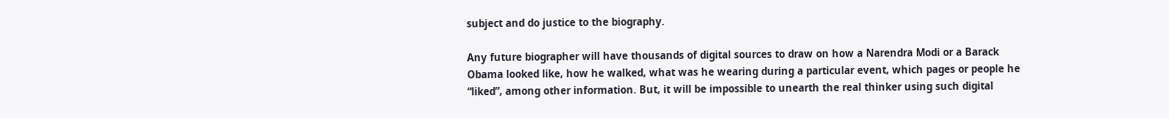subject and do justice to the biography.

Any future biographer will have thousands of digital sources to draw on how a Narendra Modi or a Barack Obama looked like, how he walked, what was he wearing during a particular event, which pages or people he “liked”, among other information. But, it will be impossible to unearth the real thinker using such digital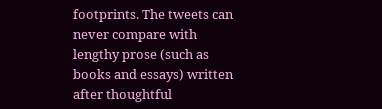footprints. The tweets can never compare with lengthy prose (such as books and essays) written after thoughtful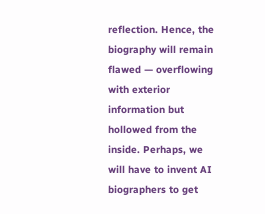reflection. Hence, the biography will remain flawed — overflowing with exterior information but hollowed from the inside. Perhaps, we will have to invent AI biographers to get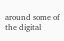around some of the digital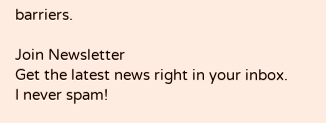barriers.

Join Newsletter
Get the latest news right in your inbox.
I never spam!